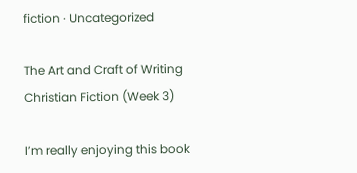fiction · Uncategorized

The Art and Craft of Writing Christian Fiction (Week 3)

I’m really enjoying this book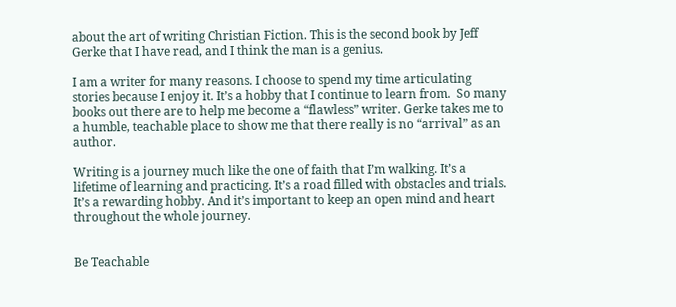about the art of writing Christian Fiction. This is the second book by Jeff Gerke that I have read, and I think the man is a genius.

I am a writer for many reasons. I choose to spend my time articulating stories because I enjoy it. It’s a hobby that I continue to learn from.  So many books out there are to help me become a “flawless” writer. Gerke takes me to a humble, teachable place to show me that there really is no “arrival” as an author.

Writing is a journey much like the one of faith that I’m walking. It’s a lifetime of learning and practicing. It’s a road filled with obstacles and trials. It’s a rewarding hobby. And it’s important to keep an open mind and heart throughout the whole journey.


Be Teachable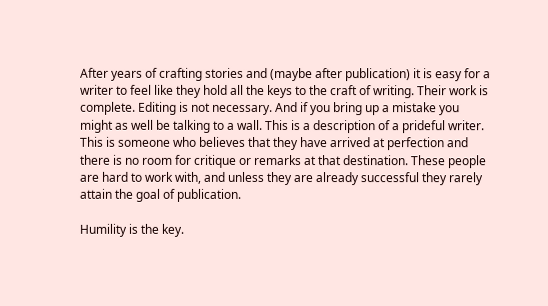After years of crafting stories and (maybe after publication) it is easy for a writer to feel like they hold all the keys to the craft of writing. Their work is complete. Editing is not necessary. And if you bring up a mistake you might as well be talking to a wall. This is a description of a prideful writer. This is someone who believes that they have arrived at perfection and there is no room for critique or remarks at that destination. These people are hard to work with, and unless they are already successful they rarely attain the goal of publication.

Humility is the key.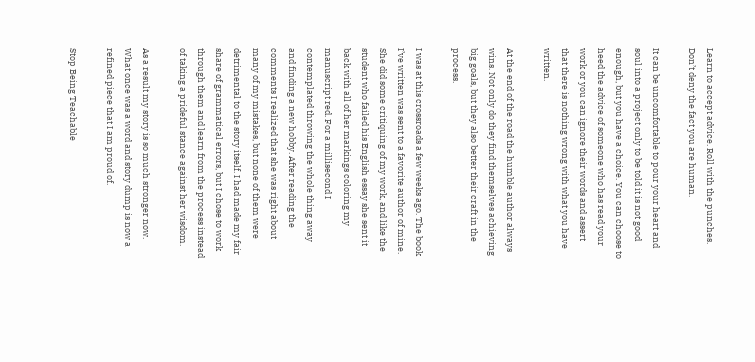Learn to accept advice. Roll with the punches. Don’t deny the fact you are human.

It can be uncomfortable to pour your heart and soul into a project only to be told it is not good enough, but you have a choice. You can choose to heed the advice of someone who has read your work or you can ignore their words and assert that there is nothing wrong with what you have written.

At the end of the road the humble author always wins. Not only do they find themselves achieving big goals, but they also better their craft in the process.

I was at this crossroads a few weeks ago. The book I’ve written was sent to a favorite author of mine. She did some critiquing of my work, and like the student who failed his English essay she sent it back with all of her markings coloring my manuscript red. For a millisecond I contemplated throwing the whole thing away and finding a new hobby. After reading the comments I realized that she was right about many of my mistakes, but none of them were detrimental to the story itself. I had made my fair share of grammatical errors, but I chose to work through them and learn from the process instead of taking a prideful stance against her wisdom.

As a result my story is so much stronger now. What once was a word and story dump is now a refined piece that I am proud of.

Stop Being Teachable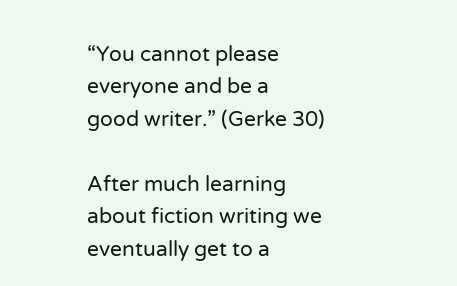“You cannot please everyone and be a good writer.” (Gerke 30)

After much learning about fiction writing we eventually get to a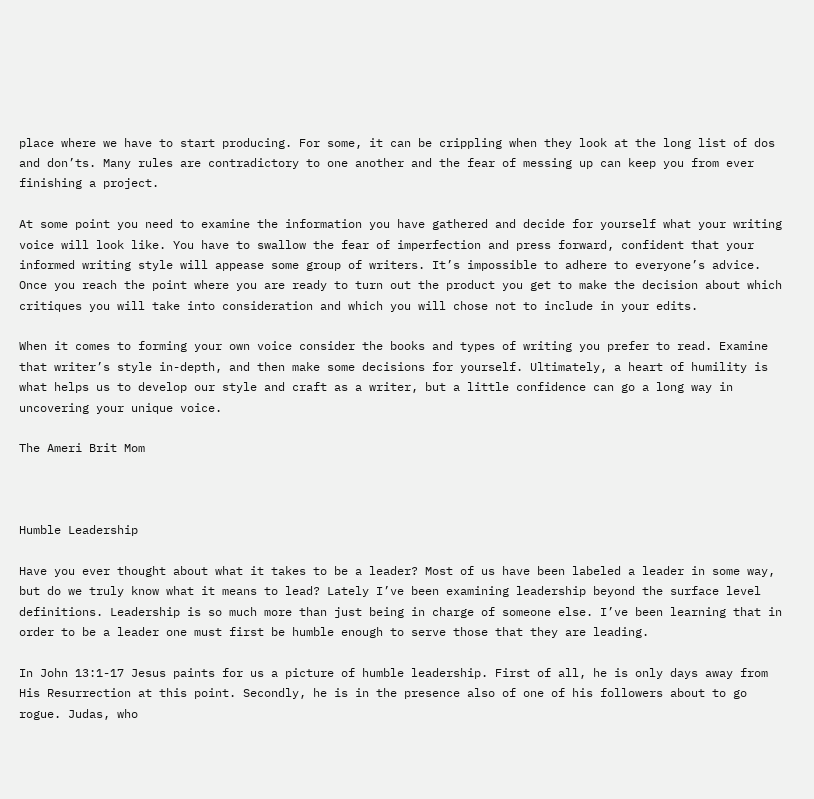place where we have to start producing. For some, it can be crippling when they look at the long list of dos and don’ts. Many rules are contradictory to one another and the fear of messing up can keep you from ever finishing a project.

At some point you need to examine the information you have gathered and decide for yourself what your writing voice will look like. You have to swallow the fear of imperfection and press forward, confident that your informed writing style will appease some group of writers. It’s impossible to adhere to everyone’s advice. Once you reach the point where you are ready to turn out the product you get to make the decision about which critiques you will take into consideration and which you will chose not to include in your edits.

When it comes to forming your own voice consider the books and types of writing you prefer to read. Examine that writer’s style in-depth, and then make some decisions for yourself. Ultimately, a heart of humility is what helps us to develop our style and craft as a writer, but a little confidence can go a long way in uncovering your unique voice.

The Ameri Brit Mom



Humble Leadership

Have you ever thought about what it takes to be a leader? Most of us have been labeled a leader in some way, but do we truly know what it means to lead? Lately I’ve been examining leadership beyond the surface level definitions. Leadership is so much more than just being in charge of someone else. I’ve been learning that in order to be a leader one must first be humble enough to serve those that they are leading.

In John 13:1-17 Jesus paints for us a picture of humble leadership. First of all, he is only days away from His Resurrection at this point. Secondly, he is in the presence also of one of his followers about to go rogue. Judas, who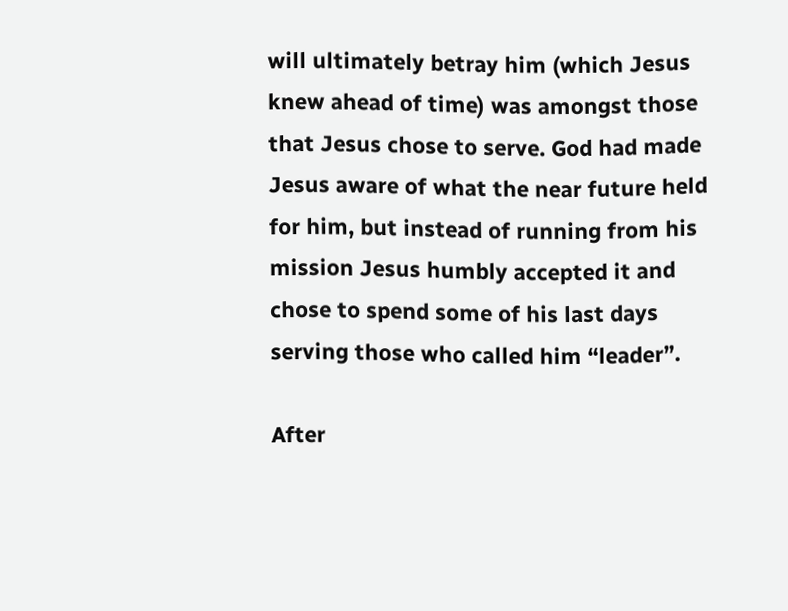will ultimately betray him (which Jesus knew ahead of time) was amongst those that Jesus chose to serve. God had made Jesus aware of what the near future held for him, but instead of running from his mission Jesus humbly accepted it and chose to spend some of his last days serving those who called him “leader”.

After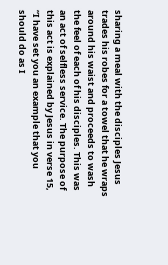sharing a meal with the disciples Jesus trades his robes for a towel that he wraps around his waist and proceeds to wash the feel of each of his disciples. This was an act of selfless service. The purpose of this act is explained by Jesus in verse 15, “I have set you an example that you should do as I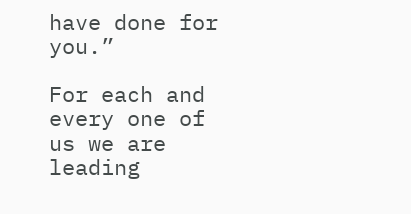have done for you.”

For each and every one of us we are leading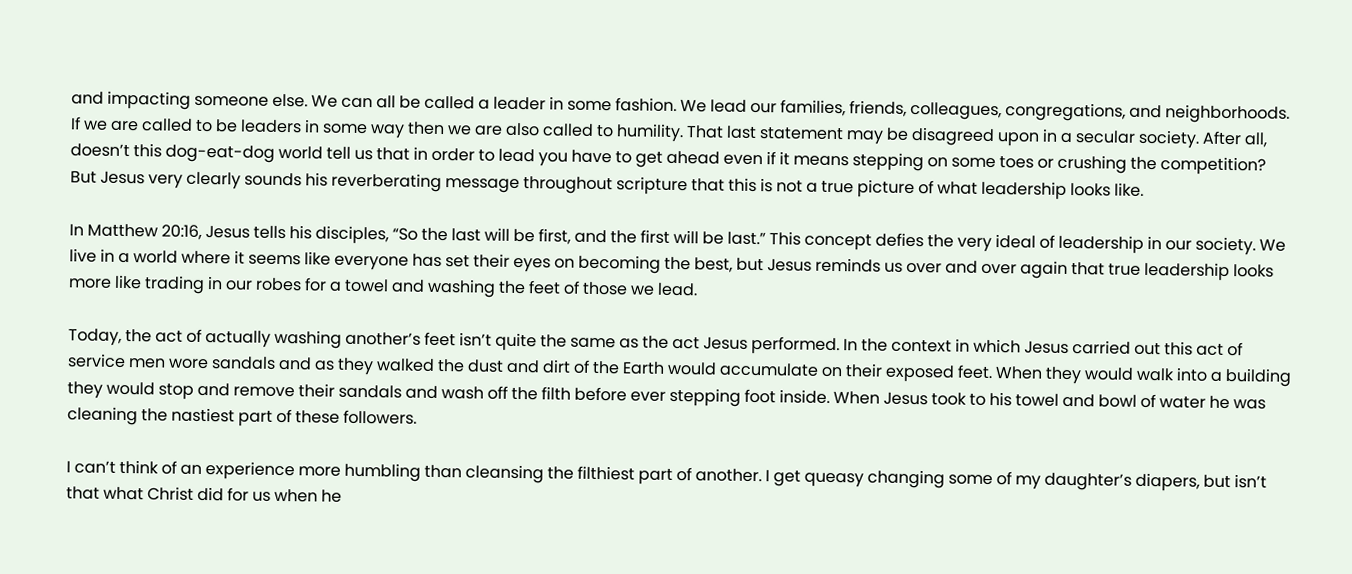and impacting someone else. We can all be called a leader in some fashion. We lead our families, friends, colleagues, congregations, and neighborhoods. If we are called to be leaders in some way then we are also called to humility. That last statement may be disagreed upon in a secular society. After all, doesn’t this dog-eat-dog world tell us that in order to lead you have to get ahead even if it means stepping on some toes or crushing the competition? But Jesus very clearly sounds his reverberating message throughout scripture that this is not a true picture of what leadership looks like.

In Matthew 20:16, Jesus tells his disciples, “So the last will be first, and the first will be last.” This concept defies the very ideal of leadership in our society. We live in a world where it seems like everyone has set their eyes on becoming the best, but Jesus reminds us over and over again that true leadership looks more like trading in our robes for a towel and washing the feet of those we lead.

Today, the act of actually washing another’s feet isn’t quite the same as the act Jesus performed. In the context in which Jesus carried out this act of service men wore sandals and as they walked the dust and dirt of the Earth would accumulate on their exposed feet. When they would walk into a building they would stop and remove their sandals and wash off the filth before ever stepping foot inside. When Jesus took to his towel and bowl of water he was cleaning the nastiest part of these followers.

I can’t think of an experience more humbling than cleansing the filthiest part of another. I get queasy changing some of my daughter’s diapers, but isn’t that what Christ did for us when he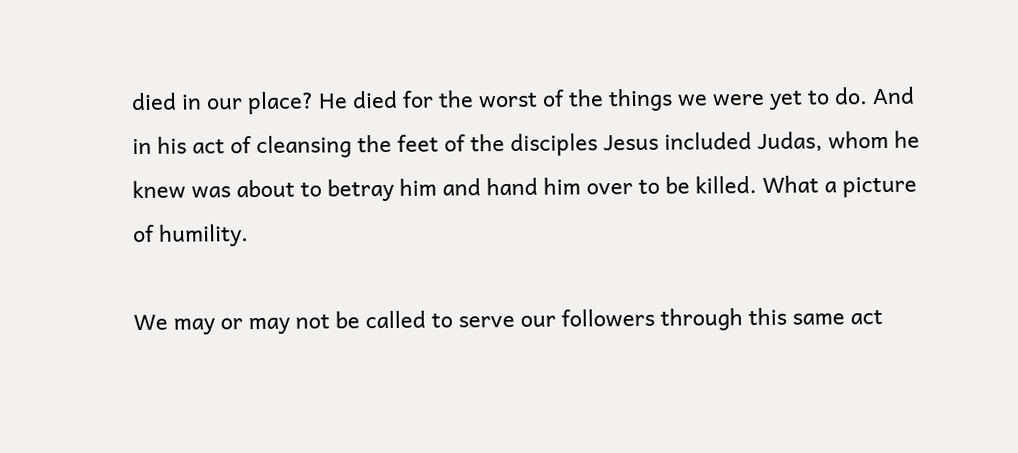died in our place? He died for the worst of the things we were yet to do. And in his act of cleansing the feet of the disciples Jesus included Judas, whom he knew was about to betray him and hand him over to be killed. What a picture of humility.

We may or may not be called to serve our followers through this same act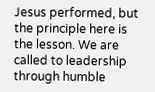Jesus performed, but the principle here is the lesson. We are called to leadership through humble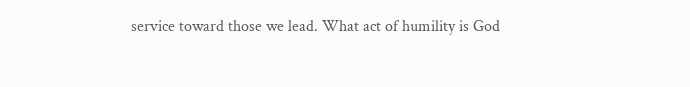service toward those we lead. What act of humility is God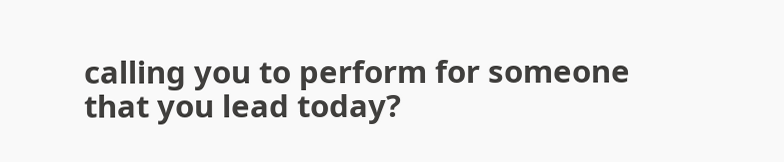calling you to perform for someone that you lead today?